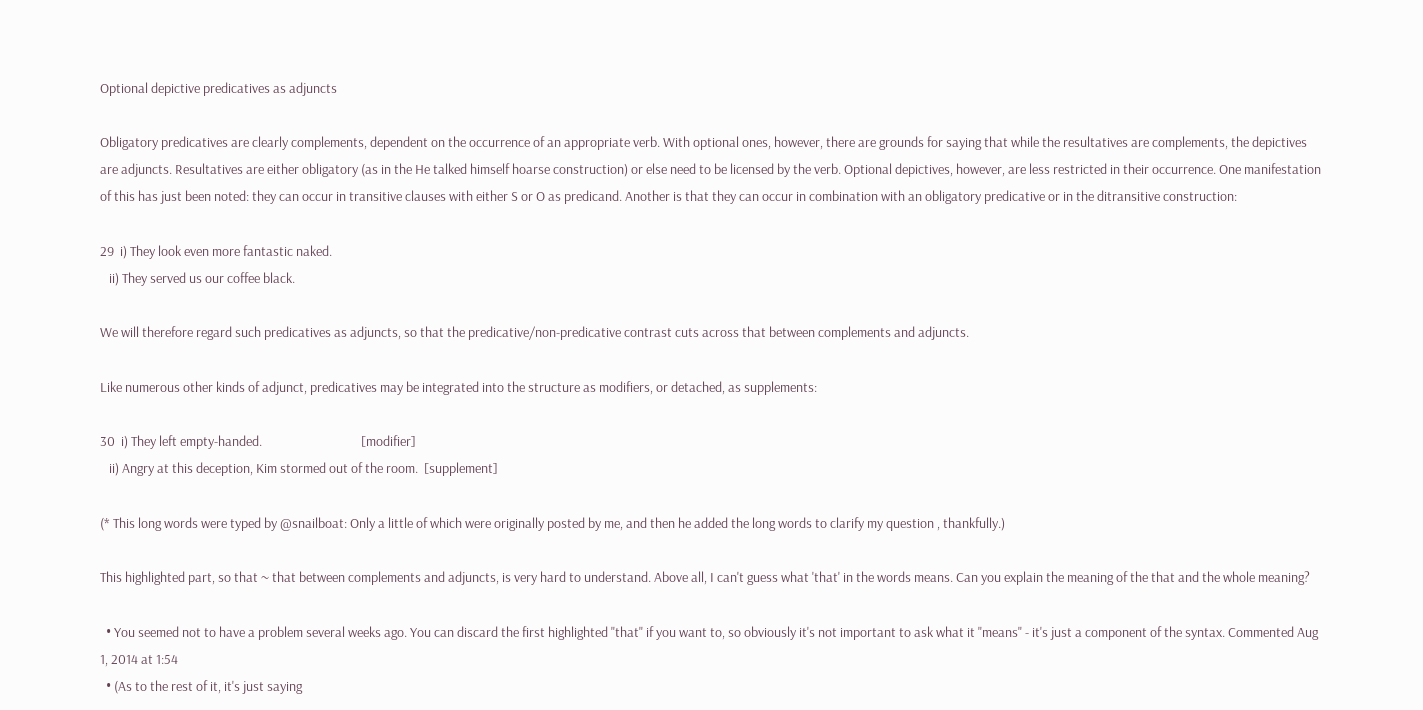Optional depictive predicatives as adjuncts

Obligatory predicatives are clearly complements, dependent on the occurrence of an appropriate verb. With optional ones, however, there are grounds for saying that while the resultatives are complements, the depictives are adjuncts. Resultatives are either obligatory (as in the He talked himself hoarse construction) or else need to be licensed by the verb. Optional depictives, however, are less restricted in their occurrence. One manifestation of this has just been noted: they can occur in transitive clauses with either S or O as predicand. Another is that they can occur in combination with an obligatory predicative or in the ditransitive construction:

29  i) They look even more fantastic naked.
   ii) They served us our coffee black.

We will therefore regard such predicatives as adjuncts, so that the predicative/non-predicative contrast cuts across that between complements and adjuncts.

Like numerous other kinds of adjunct, predicatives may be integrated into the structure as modifiers, or detached, as supplements:

30  i) They left empty-handed.                                 [modifier]
   ii) Angry at this deception, Kim stormed out of the room.  [supplement]

(* This long words were typed by @snailboat: Only a little of which were originally posted by me, and then he added the long words to clarify my question , thankfully.)

This highlighted part, so that ~ that between complements and adjuncts, is very hard to understand. Above all, I can't guess what 'that' in the words means. Can you explain the meaning of the that and the whole meaning?

  • You seemed not to have a problem several weeks ago. You can discard the first highlighted "that" if you want to, so obviously it's not important to ask what it "means" - it's just a component of the syntax. Commented Aug 1, 2014 at 1:54
  • (As to the rest of it, it's just saying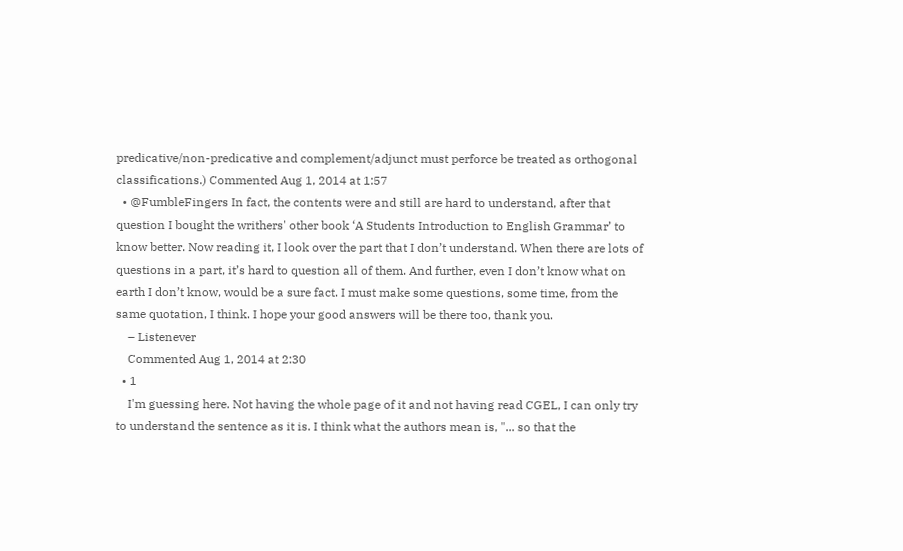predicative/non-predicative and complement/adjunct must perforce be treated as orthogonal classifications.) Commented Aug 1, 2014 at 1:57
  • @FumbleFingers In fact, the contents were and still are hard to understand, after that question I bought the writhers' other book ‘A Students Introduction to English Grammar’ to know better. Now reading it, I look over the part that I don’t understand. When there are lots of questions in a part, it’s hard to question all of them. And further, even I don’t know what on earth I don’t know, would be a sure fact. I must make some questions, some time, from the same quotation, I think. I hope your good answers will be there too, thank you.
    – Listenever
    Commented Aug 1, 2014 at 2:30
  • 1
    I'm guessing here. Not having the whole page of it and not having read CGEL, I can only try to understand the sentence as it is. I think what the authors mean is, "... so that the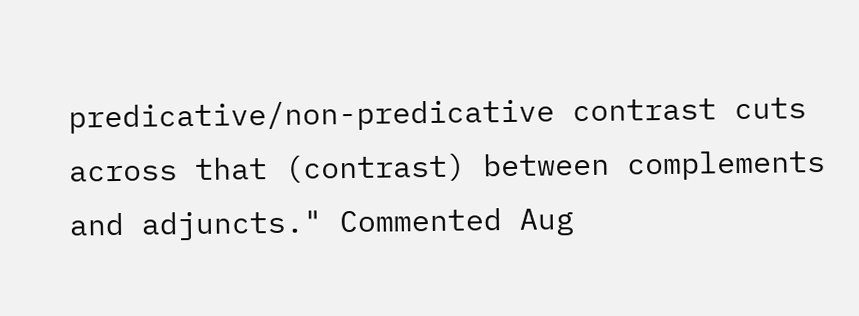predicative/non-predicative contrast cuts across that (contrast) between complements and adjuncts." Commented Aug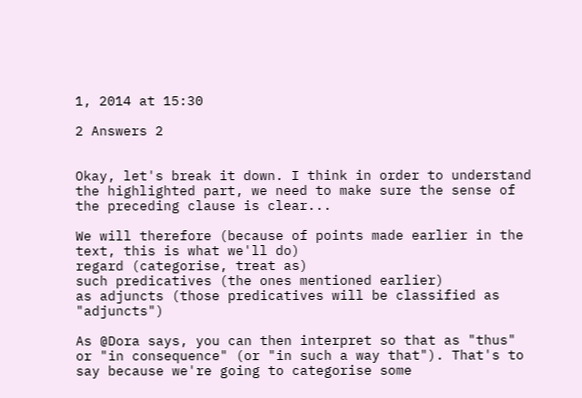1, 2014 at 15:30

2 Answers 2


Okay, let's break it down. I think in order to understand the highlighted part, we need to make sure the sense of the preceding clause is clear...

We will therefore (because of points made earlier in the text, this is what we'll do)
regard (categorise, treat as)
such predicatives (the ones mentioned earlier)
as adjuncts (those predicatives will be classified as "adjuncts")

As @Dora says, you can then interpret so that as "thus" or "in consequence" (or "in such a way that"). That's to say because we're going to categorise some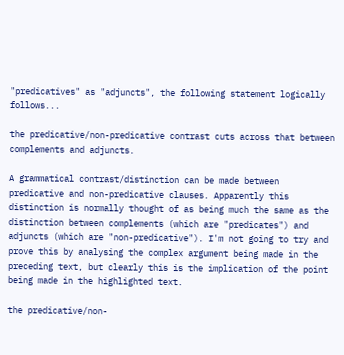"predicatives" as "adjuncts", the following statement logically follows...

the predicative/non-predicative contrast cuts across that between complements and adjuncts.

A grammatical contrast/distinction can be made between predicative and non-predicative clauses. Apparently this distinction is normally thought of as being much the same as the distinction between complements (which are "predicates") and adjuncts (which are "non-predicative"). I'm not going to try and prove this by analysing the complex argument being made in the preceding text, but clearly this is the implication of the point being made in the highlighted text.

the predicative/non-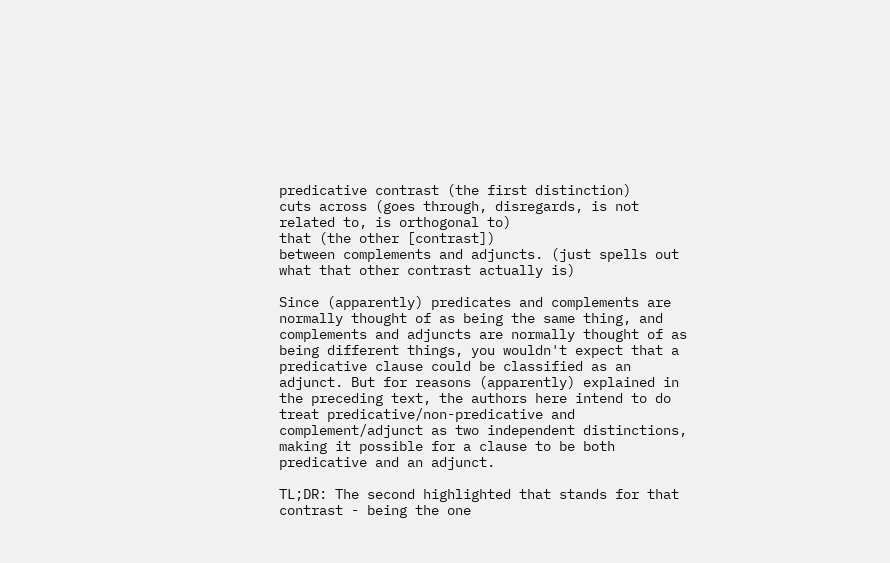predicative contrast (the first distinction)
cuts across (goes through, disregards, is not related to, is orthogonal to)
that (the other [contrast])
between complements and adjuncts. (just spells out what that other contrast actually is)

Since (apparently) predicates and complements are normally thought of as being the same thing, and complements and adjuncts are normally thought of as being different things, you wouldn't expect that a predicative clause could be classified as an adjunct. But for reasons (apparently) explained in the preceding text, the authors here intend to do treat predicative/non-predicative and complement/adjunct as two independent distinctions, making it possible for a clause to be both predicative and an adjunct.

TL;DR: The second highlighted that stands for that contrast - being the one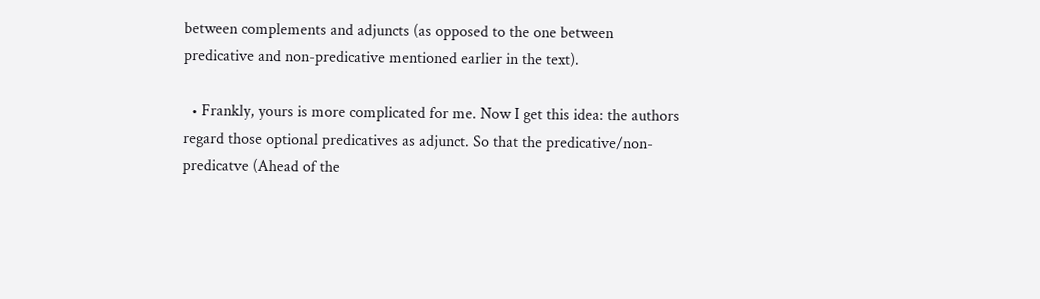between complements and adjuncts (as opposed to the one between predicative and non-predicative mentioned earlier in the text).

  • Frankly, yours is more complicated for me. Now I get this idea: the authors regard those optional predicatives as adjunct. So that the predicative/non-predicatve (Ahead of the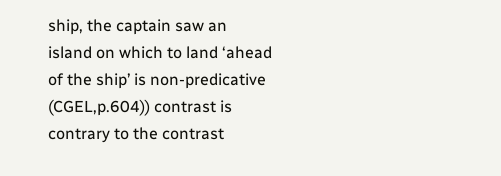ship, the captain saw an island on which to land ‘ahead of the ship’ is non-predicative (CGEL,p.604)) contrast is contrary to the contrast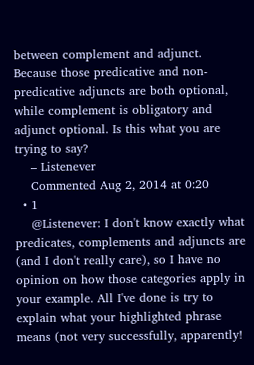between complement and adjunct. Because those predicative and non-predicative adjuncts are both optional, while complement is obligatory and adjunct optional. Is this what you are trying to say?
    – Listenever
    Commented Aug 2, 2014 at 0:20
  • 1
    @Listenever: I don't know exactly what predicates, complements and adjuncts are (and I don't really care), so I have no opinion on how those categories apply in your example. All I've done is try to explain what your highlighted phrase means (not very successfully, apparently!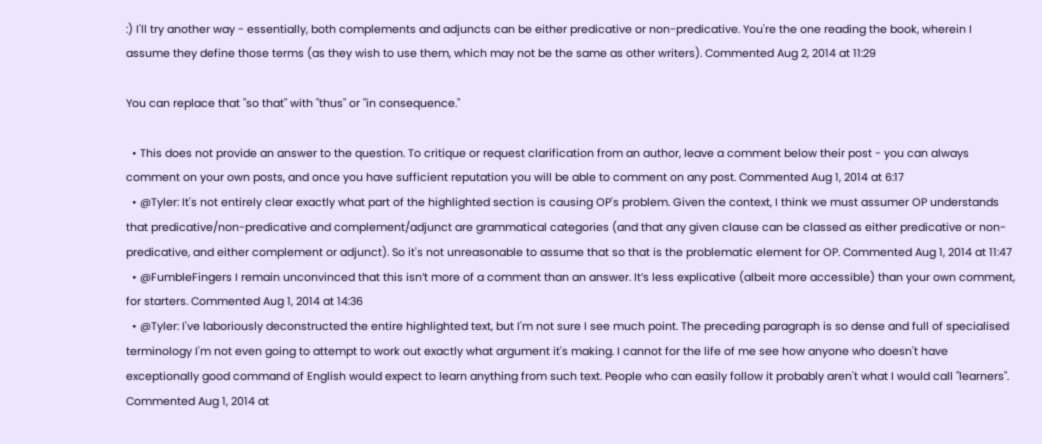:) I'll try another way - essentially, both complements and adjuncts can be either predicative or non-predicative. You're the one reading the book, wherein I assume they define those terms (as they wish to use them, which may not be the same as other writers). Commented Aug 2, 2014 at 11:29

You can replace that "so that" with "thus" or "in consequence."

  • This does not provide an answer to the question. To critique or request clarification from an author, leave a comment below their post - you can always comment on your own posts, and once you have sufficient reputation you will be able to comment on any post. Commented Aug 1, 2014 at 6:17
  • @Tyler: It's not entirely clear exactly what part of the highlighted section is causing OP's problem. Given the context, I think we must assumer OP understands that predicative/non-predicative and complement/adjunct are grammatical categories (and that any given clause can be classed as either predicative or non-predicative, and either complement or adjunct). So it's not unreasonable to assume that so that is the problematic element for OP. Commented Aug 1, 2014 at 11:47
  • @FumbleFingers I remain unconvinced that this isn’t more of a comment than an answer. It’s less explicative (albeit more accessible) than your own comment, for starters. Commented Aug 1, 2014 at 14:36
  • @Tyler: I've laboriously deconstructed the entire highlighted text, but I'm not sure I see much point. The preceding paragraph is so dense and full of specialised terminology I'm not even going to attempt to work out exactly what argument it's making. I cannot for the life of me see how anyone who doesn't have exceptionally good command of English would expect to learn anything from such text. People who can easily follow it probably aren't what I would call "learners". Commented Aug 1, 2014 at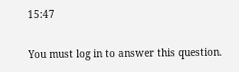15:47

You must log in to answer this question.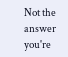Not the answer you're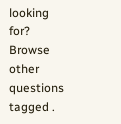looking for? Browse other questions tagged .